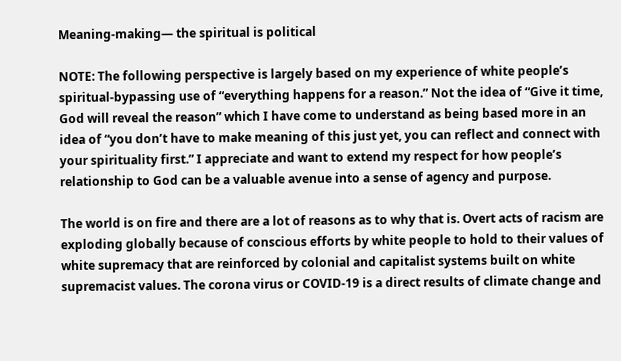Meaning-making— the spiritual is political

NOTE: The following perspective is largely based on my experience of white people’s spiritual-bypassing use of “everything happens for a reason.” Not the idea of “Give it time, God will reveal the reason” which I have come to understand as being based more in an idea of “you don’t have to make meaning of this just yet, you can reflect and connect with your spirituality first.” I appreciate and want to extend my respect for how people’s relationship to God can be a valuable avenue into a sense of agency and purpose.

The world is on fire and there are a lot of reasons as to why that is. Overt acts of racism are exploding globally because of conscious efforts by white people to hold to their values of white supremacy that are reinforced by colonial and capitalist systems built on white supremacist values. The corona virus or COVID-19 is a direct results of climate change and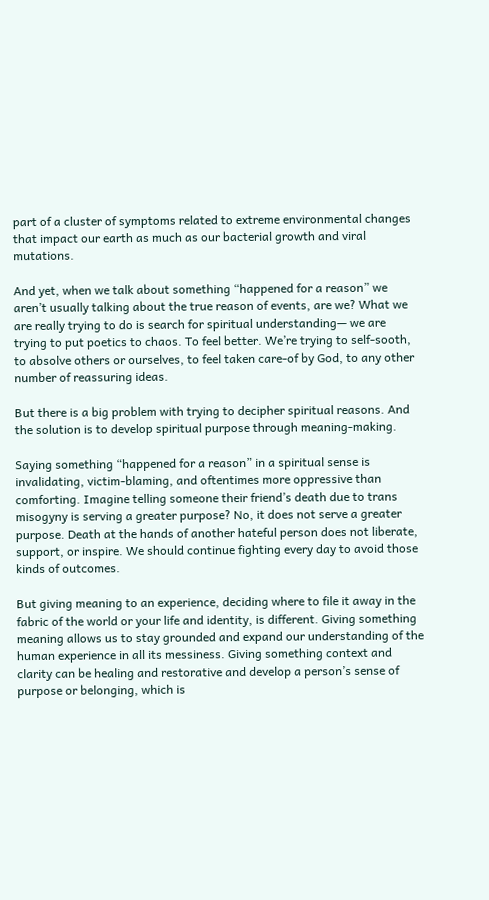part of a cluster of symptoms related to extreme environmental changes that impact our earth as much as our bacterial growth and viral mutations.

And yet, when we talk about something “happened for a reason” we aren’t usually talking about the true reason of events, are we? What we are really trying to do is search for spiritual understanding— we are trying to put poetics to chaos. To feel better. We’re trying to self-sooth, to absolve others or ourselves, to feel taken care-of by God, to any other number of reassuring ideas.

But there is a big problem with trying to decipher spiritual reasons. And the solution is to develop spiritual purpose through meaning-making.

Saying something “happened for a reason” in a spiritual sense is invalidating, victim-blaming, and oftentimes more oppressive than comforting. Imagine telling someone their friend’s death due to trans misogyny is serving a greater purpose? No, it does not serve a greater purpose. Death at the hands of another hateful person does not liberate, support, or inspire. We should continue fighting every day to avoid those kinds of outcomes.

But giving meaning to an experience, deciding where to file it away in the fabric of the world or your life and identity, is different. Giving something meaning allows us to stay grounded and expand our understanding of the human experience in all its messiness. Giving something context and clarity can be healing and restorative and develop a person’s sense of purpose or belonging, which is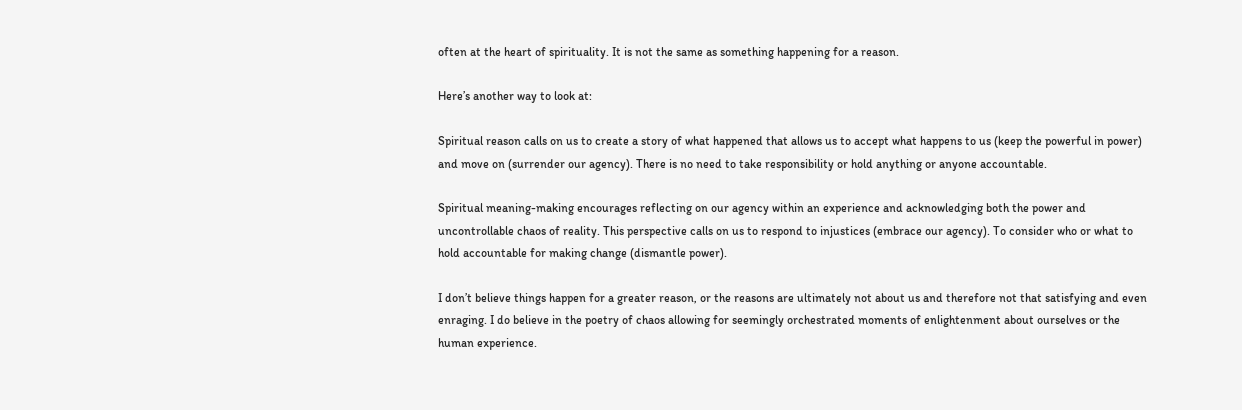often at the heart of spirituality. It is not the same as something happening for a reason.

Here’s another way to look at:

Spiritual reason calls on us to create a story of what happened that allows us to accept what happens to us (keep the powerful in power) and move on (surrender our agency). There is no need to take responsibility or hold anything or anyone accountable.

Spiritual meaning-making encourages reflecting on our agency within an experience and acknowledging both the power and uncontrollable chaos of reality. This perspective calls on us to respond to injustices (embrace our agency). To consider who or what to hold accountable for making change (dismantle power).

I don’t believe things happen for a greater reason, or the reasons are ultimately not about us and therefore not that satisfying and even enraging. I do believe in the poetry of chaos allowing for seemingly orchestrated moments of enlightenment about ourselves or the human experience.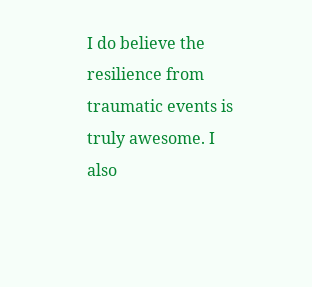I do believe the resilience from traumatic events is truly awesome. I also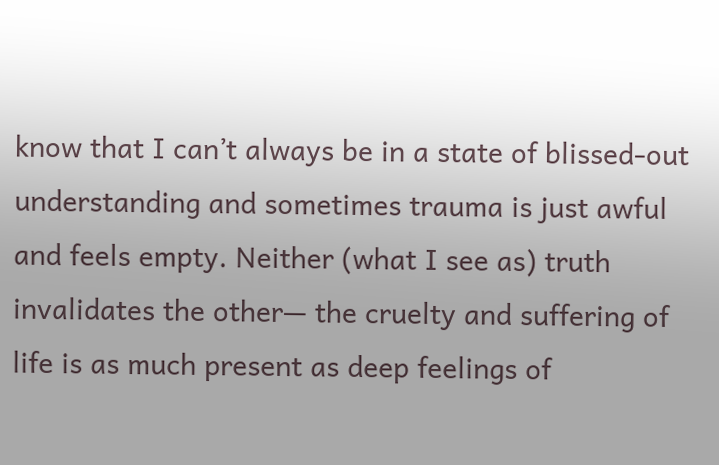know that I can’t always be in a state of blissed-out understanding and sometimes trauma is just awful and feels empty. Neither (what I see as) truth invalidates the other— the cruelty and suffering of life is as much present as deep feelings of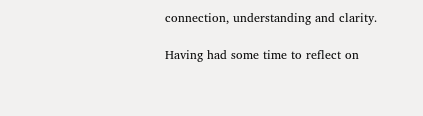connection, understanding and clarity.

Having had some time to reflect on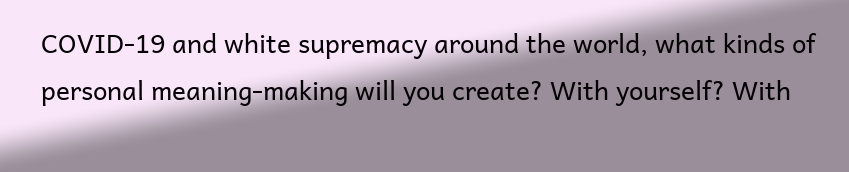COVID-19 and white supremacy around the world, what kinds of personal meaning-making will you create? With yourself? With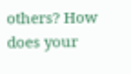others? How does your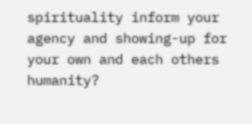spirituality inform your agency and showing-up for your own and each others humanity?